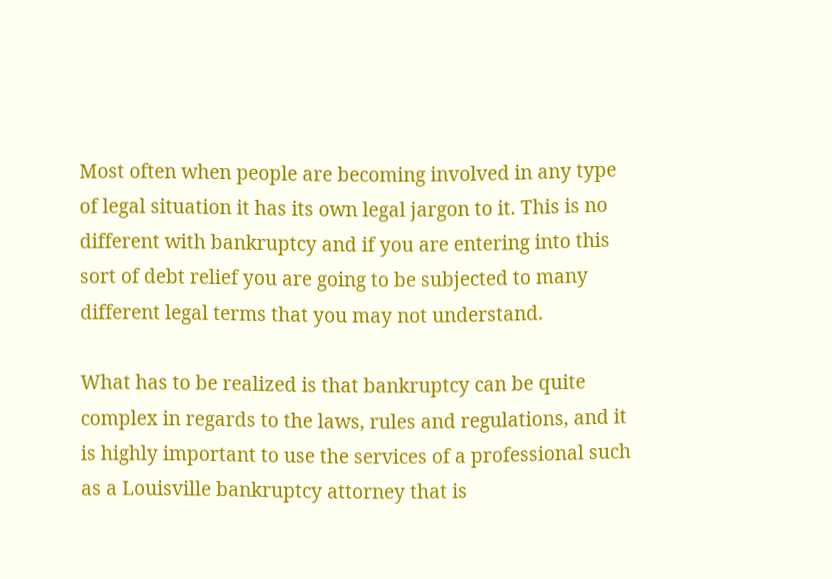Most often when people are becoming involved in any type of legal situation it has its own legal jargon to it. This is no different with bankruptcy and if you are entering into this sort of debt relief you are going to be subjected to many different legal terms that you may not understand.

What has to be realized is that bankruptcy can be quite complex in regards to the laws, rules and regulations, and it is highly important to use the services of a professional such as a Louisville bankruptcy attorney that is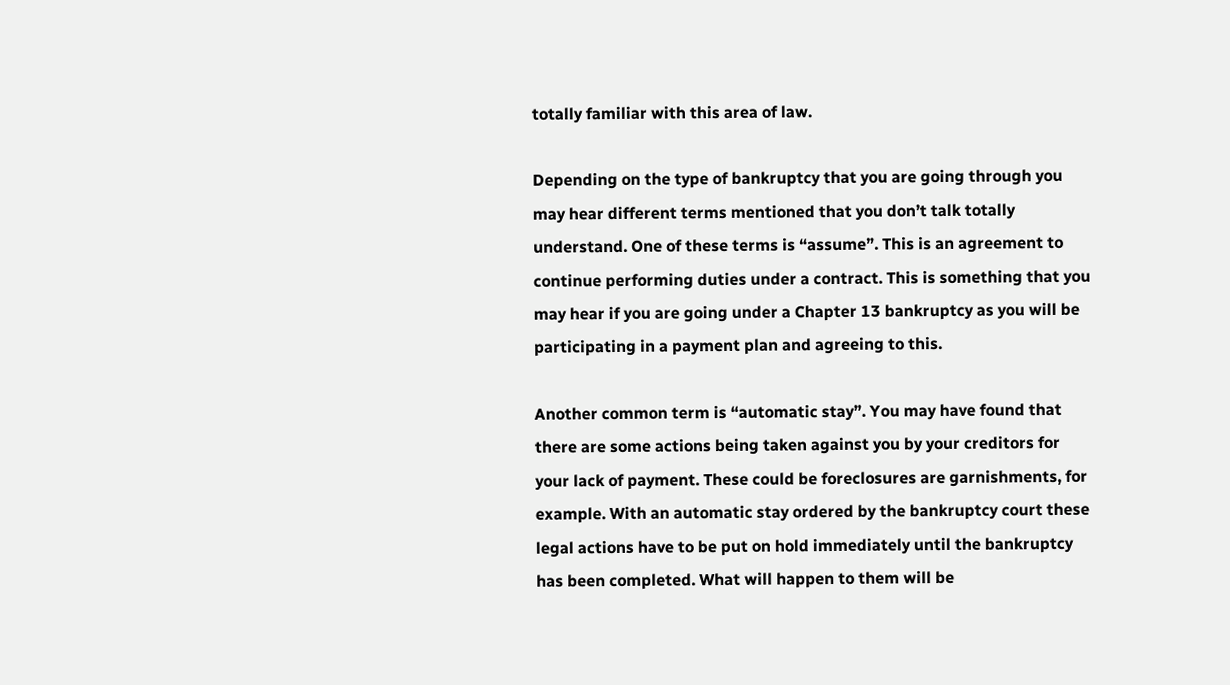totally familiar with this area of law.

Depending on the type of bankruptcy that you are going through you may hear different terms mentioned that you don’t talk totally understand. One of these terms is “assume”. This is an agreement to continue performing duties under a contract. This is something that you may hear if you are going under a Chapter 13 bankruptcy as you will be participating in a payment plan and agreeing to this.

Another common term is “automatic stay”. You may have found that there are some actions being taken against you by your creditors for your lack of payment. These could be foreclosures are garnishments, for example. With an automatic stay ordered by the bankruptcy court these legal actions have to be put on hold immediately until the bankruptcy has been completed. What will happen to them will be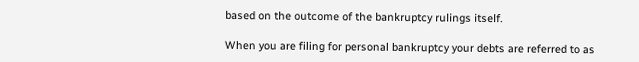based on the outcome of the bankruptcy rulings itself.

When you are filing for personal bankruptcy your debts are referred to as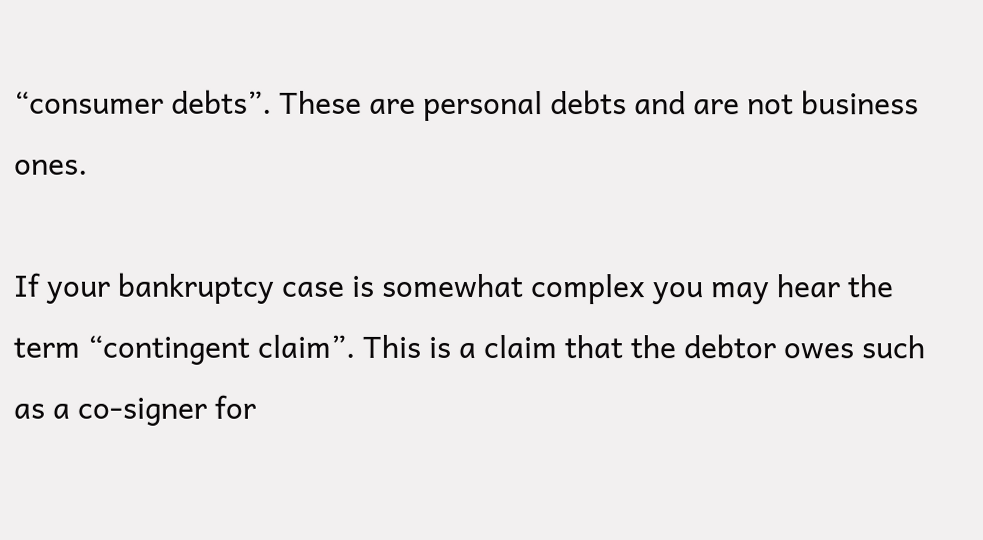“consumer debts”. These are personal debts and are not business ones.

If your bankruptcy case is somewhat complex you may hear the term “contingent claim”. This is a claim that the debtor owes such as a co-signer for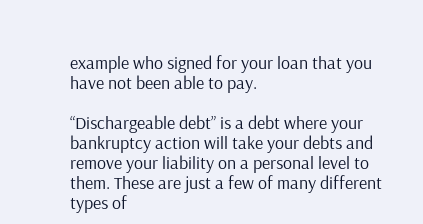example who signed for your loan that you have not been able to pay.

“Dischargeable debt” is a debt where your bankruptcy action will take your debts and remove your liability on a personal level to them. These are just a few of many different types of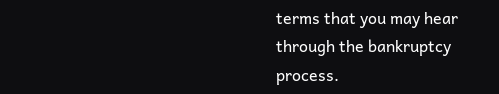terms that you may hear through the bankruptcy process.